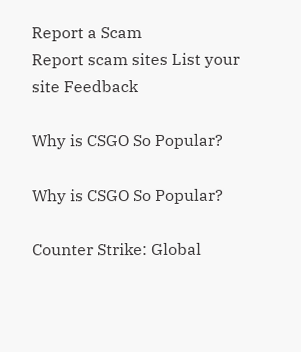Report a Scam
Report scam sites List your site Feedback

Why is CSGO So Popular?

Why is CSGO So Popular?

Counter Strike: Global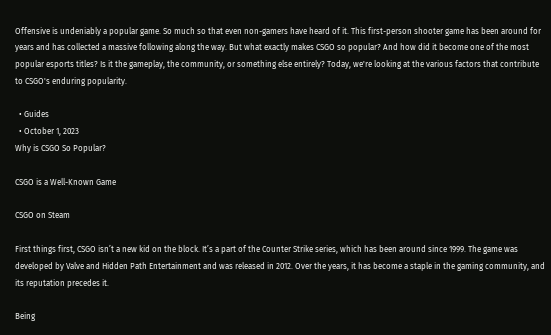Offensive is undeniably a popular game. So much so that even non-gamers have heard of it. This first-person shooter game has been around for years and has collected a massive following along the way. But what exactly makes CSGO so popular? And how did it become one of the most popular esports titles? Is it the gameplay, the community, or something else entirely? Today, we're looking at the various factors that contribute to CSGO's enduring popularity.

  • Guides
  • October 1, 2023
Why is CSGO So Popular?

CSGO is a Well-Known Game

CSGO on Steam

First things first, CSGO isn’t a new kid on the block. It’s a part of the Counter Strike series, which has been around since 1999. The game was developed by Valve and Hidden Path Entertainment and was released in 2012. Over the years, it has become a staple in the gaming community, and its reputation precedes it.

Being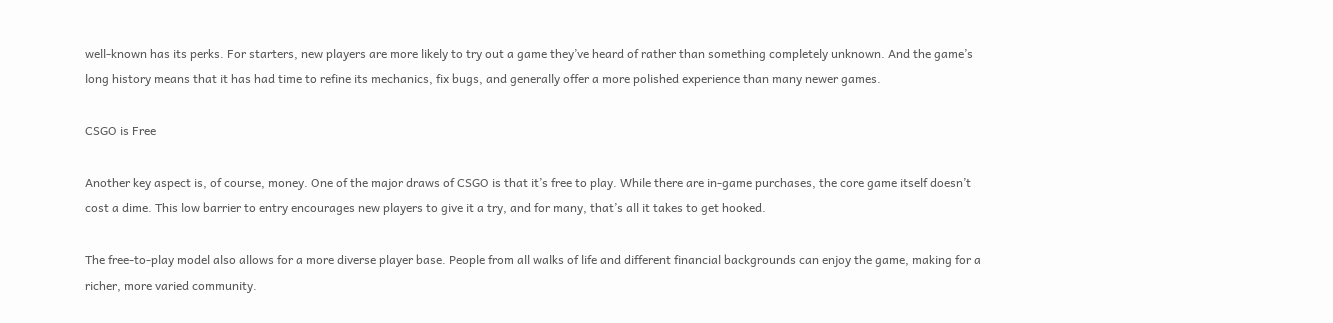well-known has its perks. For starters, new players are more likely to try out a game they’ve heard of rather than something completely unknown. And the game’s long history means that it has had time to refine its mechanics, fix bugs, and generally offer a more polished experience than many newer games.

CSGO is Free

Another key aspect is, of course, money. One of the major draws of CSGO is that it’s free to play. While there are in-game purchases, the core game itself doesn’t cost a dime. This low barrier to entry encourages new players to give it a try, and for many, that’s all it takes to get hooked.

The free-to-play model also allows for a more diverse player base. People from all walks of life and different financial backgrounds can enjoy the game, making for a richer, more varied community.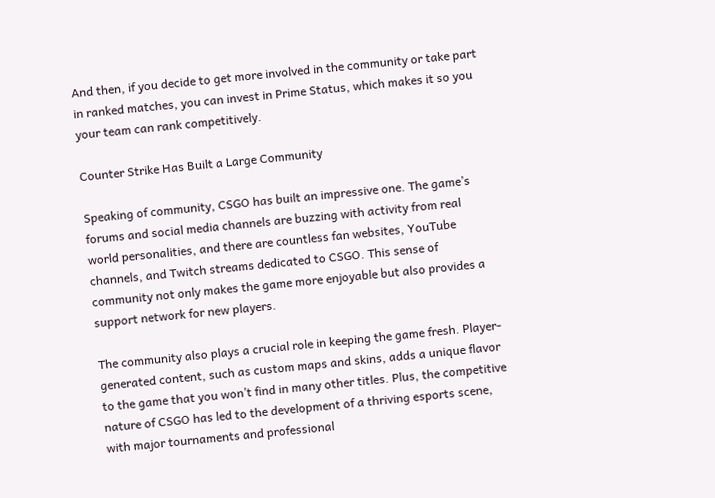And then, if you decide to get more involved in the community or take part in ranked matches, you can invest in Prime Status, which makes it so you your team can rank competitively.

Counter Strike Has Built a Large Community

Speaking of community, CSGO has built an impressive one. The game’s forums and social media channels are buzzing with activity from real world personalities, and there are countless fan websites, YouTube channels, and Twitch streams dedicated to CSGO. This sense of community not only makes the game more enjoyable but also provides a support network for new players.

The community also plays a crucial role in keeping the game fresh. Player-generated content, such as custom maps and skins, adds a unique flavor to the game that you won’t find in many other titles. Plus, the competitive nature of CSGO has led to the development of a thriving esports scene, with major tournaments and professional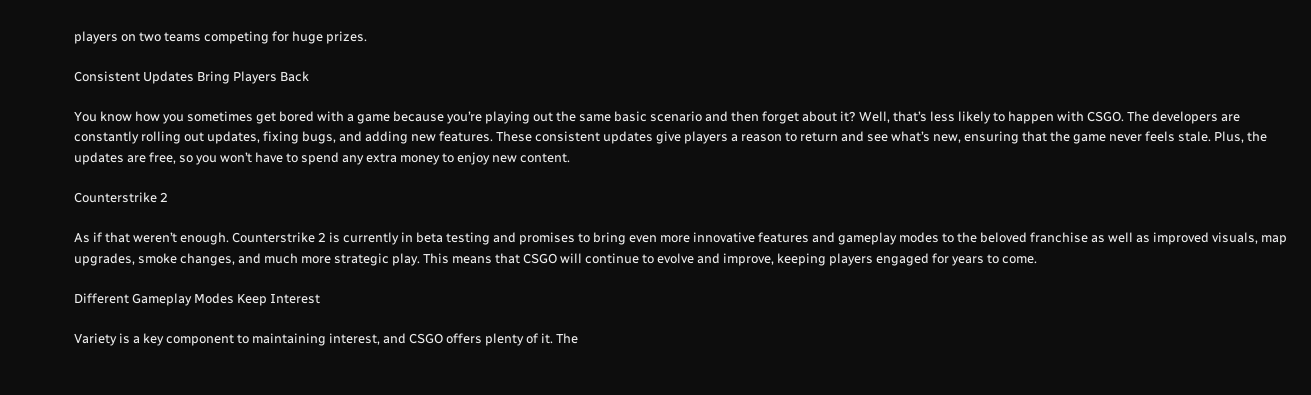players on two teams competing for huge prizes.

Consistent Updates Bring Players Back

You know how you sometimes get bored with a game because you’re playing out the same basic scenario and then forget about it? Well, that’s less likely to happen with CSGO. The developers are constantly rolling out updates, fixing bugs, and adding new features. These consistent updates give players a reason to return and see what’s new, ensuring that the game never feels stale. Plus, the updates are free, so you won’t have to spend any extra money to enjoy new content.

Counterstrike 2

As if that weren’t enough. Counterstrike 2 is currently in beta testing and promises to bring even more innovative features and gameplay modes to the beloved franchise as well as improved visuals, map upgrades, smoke changes, and much more strategic play. This means that CSGO will continue to evolve and improve, keeping players engaged for years to come.

Different Gameplay Modes Keep Interest

Variety is a key component to maintaining interest, and CSGO offers plenty of it. The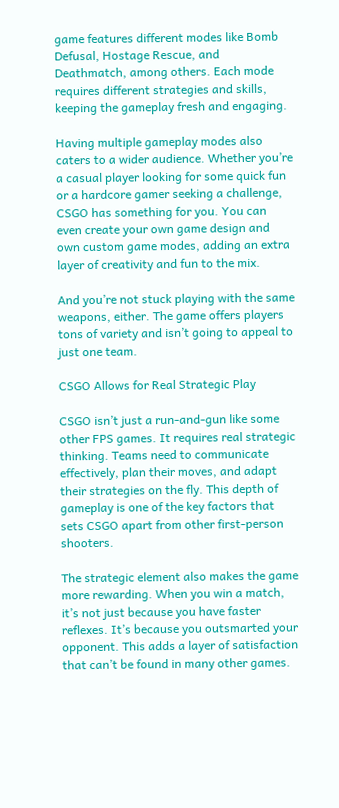game features different modes like Bomb Defusal, Hostage Rescue, and Deathmatch, among others. Each mode requires different strategies and skills, keeping the gameplay fresh and engaging.

Having multiple gameplay modes also caters to a wider audience. Whether you’re a casual player looking for some quick fun or a hardcore gamer seeking a challenge, CSGO has something for you. You can even create your own game design and own custom game modes, adding an extra layer of creativity and fun to the mix.

And you’re not stuck playing with the same weapons, either. The game offers players tons of variety and isn’t going to appeal to just one team.

CSGO Allows for Real Strategic Play

CSGO isn’t just a run-and-gun like some other FPS games. It requires real strategic thinking. Teams need to communicate effectively, plan their moves, and adapt their strategies on the fly. This depth of gameplay is one of the key factors that sets CSGO apart from other first-person shooters.

The strategic element also makes the game more rewarding. When you win a match, it’s not just because you have faster reflexes. It’s because you outsmarted your opponent. This adds a layer of satisfaction that can’t be found in many other games.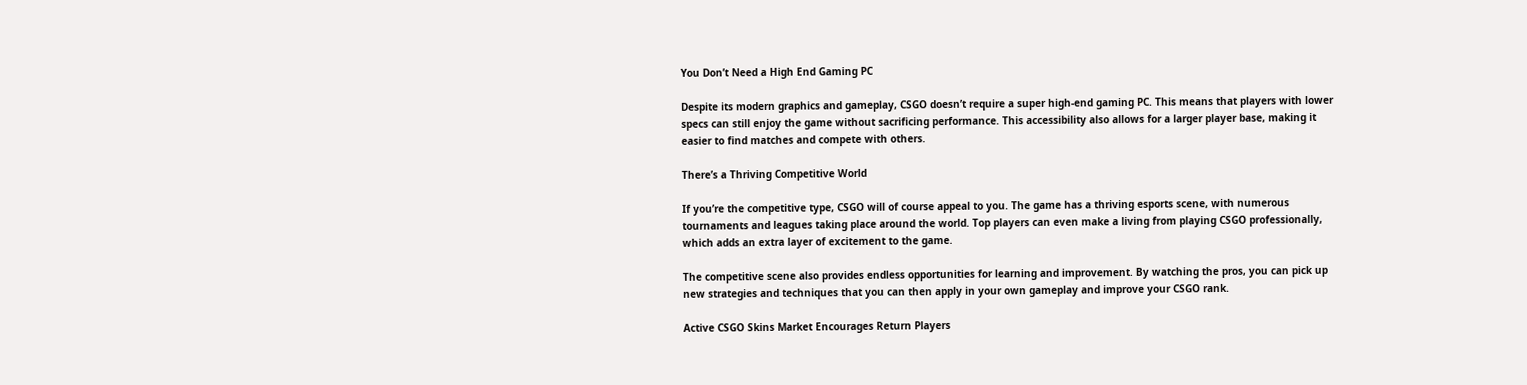You Don’t Need a High End Gaming PC

Despite its modern graphics and gameplay, CSGO doesn’t require a super high-end gaming PC. This means that players with lower specs can still enjoy the game without sacrificing performance. This accessibility also allows for a larger player base, making it easier to find matches and compete with others.

There’s a Thriving Competitive World

If you’re the competitive type, CSGO will of course appeal to you. The game has a thriving esports scene, with numerous tournaments and leagues taking place around the world. Top players can even make a living from playing CSGO professionally, which adds an extra layer of excitement to the game.

The competitive scene also provides endless opportunities for learning and improvement. By watching the pros, you can pick up new strategies and techniques that you can then apply in your own gameplay and improve your CSGO rank.

Active CSGO Skins Market Encourages Return Players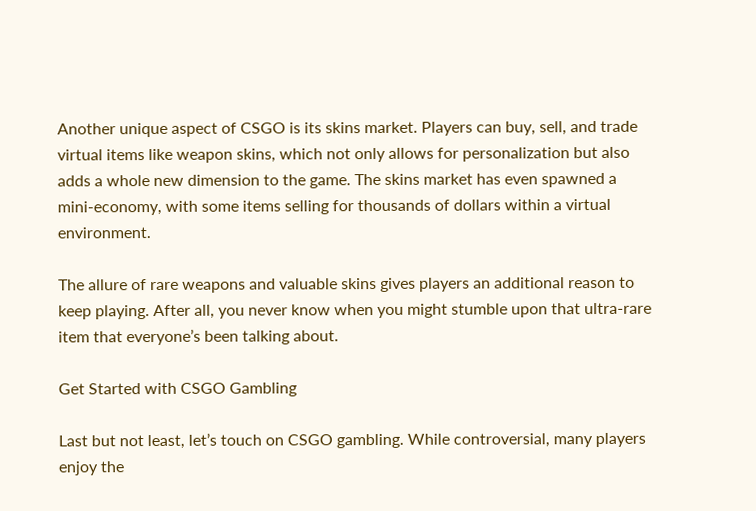Another unique aspect of CSGO is its skins market. Players can buy, sell, and trade virtual items like weapon skins, which not only allows for personalization but also adds a whole new dimension to the game. The skins market has even spawned a mini-economy, with some items selling for thousands of dollars within a virtual environment.

The allure of rare weapons and valuable skins gives players an additional reason to keep playing. After all, you never know when you might stumble upon that ultra-rare item that everyone’s been talking about.

Get Started with CSGO Gambling

Last but not least, let’s touch on CSGO gambling. While controversial, many players enjoy the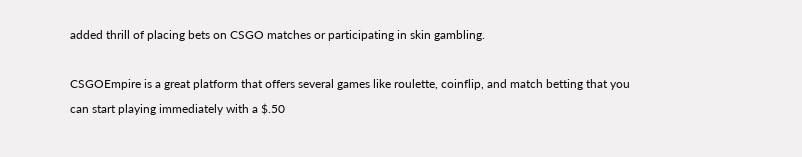added thrill of placing bets on CSGO matches or participating in skin gambling.

CSGOEmpire is a great platform that offers several games like roulette, coinflip, and match betting that you can start playing immediately with a $.50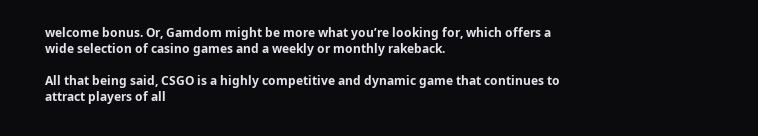welcome bonus. Or, Gamdom might be more what you’re looking for, which offers a wide selection of casino games and a weekly or monthly rakeback.

All that being said, CSGO is a highly competitive and dynamic game that continues to attract players of all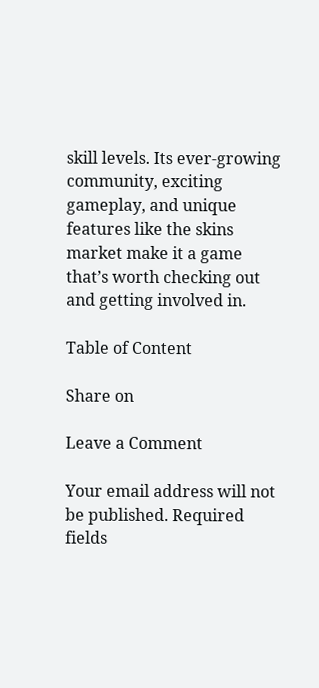skill levels. Its ever-growing community, exciting gameplay, and unique features like the skins market make it a game that’s worth checking out and getting involved in.

Table of Content

Share on

Leave a Comment

Your email address will not be published. Required fields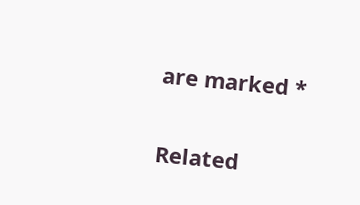are marked *

Related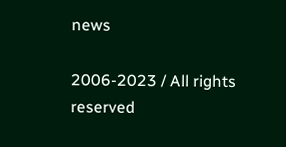news

2006-2023 / All rights reserved